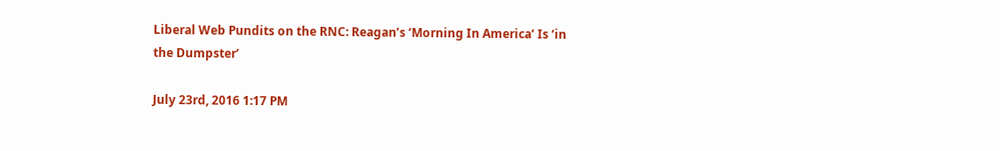Liberal Web Pundits on the RNC: Reagan’s ‘Morning In America’ Is ‘in the Dumpster’

July 23rd, 2016 1:17 PM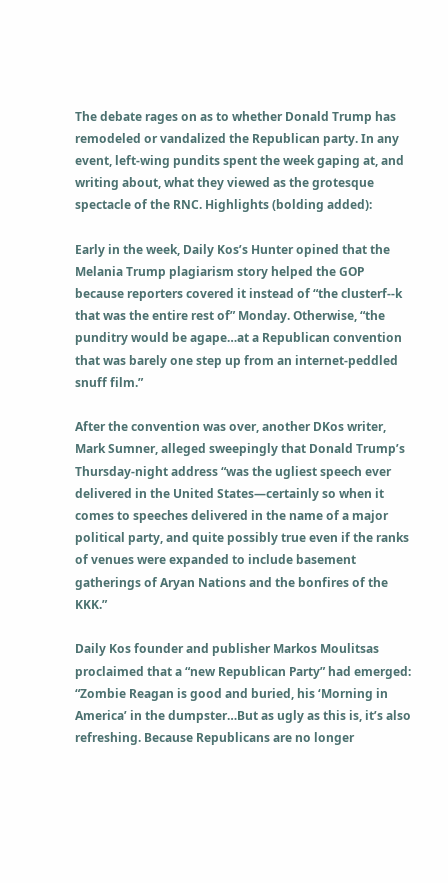The debate rages on as to whether Donald Trump has remodeled or vandalized the Republican party. In any event, left-wing pundits spent the week gaping at, and writing about, what they viewed as the grotesque spectacle of the RNC. Highlights (bolding added):

Early in the week, Daily Kos’s Hunter opined that the Melania Trump plagiarism story helped the GOP because reporters covered it instead of “the clusterf--k that was the entire rest of” Monday. Otherwise, “the punditry would be agape…at a Republican convention that was barely one step up from an internet-peddled snuff film.”

After the convention was over, another DKos writer, Mark Sumner, alleged sweepingly that Donald Trump’s Thursday-night address “was the ugliest speech ever delivered in the United States—certainly so when it comes to speeches delivered in the name of a major political party, and quite possibly true even if the ranks of venues were expanded to include basement gatherings of Aryan Nations and the bonfires of the KKK.”

Daily Kos founder and publisher Markos Moulitsas proclaimed that a “new Republican Party” had emerged: “Zombie Reagan is good and buried, his ‘Morning in America’ in the dumpster…But as ugly as this is, it’s also refreshing. Because Republicans are no longer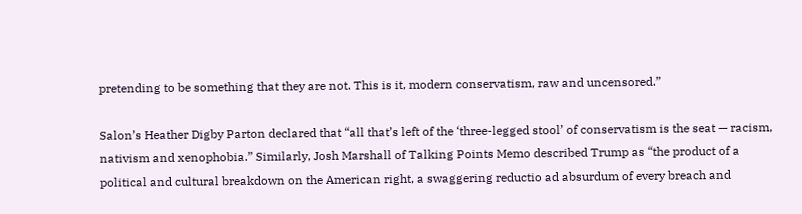pretending to be something that they are not. This is it, modern conservatism, raw and uncensored.”

Salon’s Heather Digby Parton declared that “all that’s left of the ‘three-legged stool’ of conservatism is the seat — racism, nativism and xenophobia.” Similarly, Josh Marshall of Talking Points Memo described Trump as “the product of a political and cultural breakdown on the American right, a swaggering reductio ad absurdum of every breach and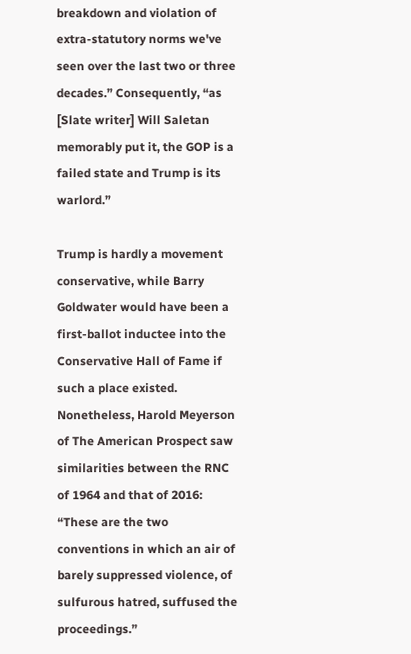breakdown and violation of extra-statutory norms we've seen over the last two or three decades.” Consequently, “as [Slate writer] Will Saletan memorably put it, the GOP is a failed state and Trump is its warlord.”

Trump is hardly a movement conservative, while Barry Goldwater would have been a first-ballot inductee into the Conservative Hall of Fame if such a place existed. Nonetheless, Harold Meyerson of The American Prospect saw similarities between the RNC of 1964 and that of 2016: “These are the two conventions in which an air of barely suppressed violence, of sulfurous hatred, suffused the proceedings.”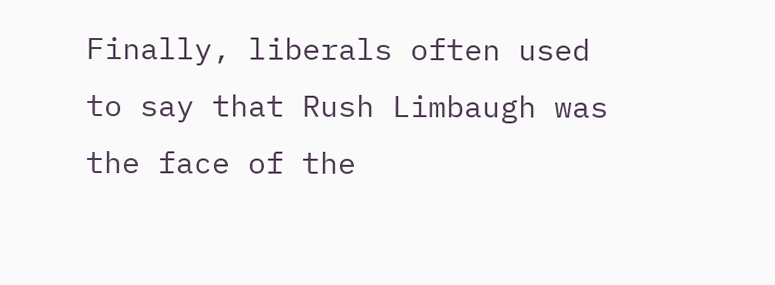Finally, liberals often used to say that Rush Limbaugh was the face of the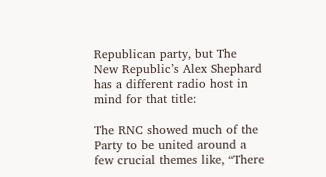Republican party, but The New Republic’s Alex Shephard has a different radio host in mind for that title:

The RNC showed much of the Party to be united around a few crucial themes like, “There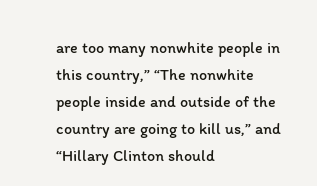are too many nonwhite people in this country,” “The nonwhite people inside and outside of the country are going to kill us,” and “Hillary Clinton should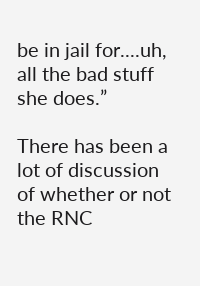be in jail for....uh, all the bad stuff she does.”

There has been a lot of discussion of whether or not the RNC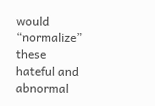would “normalize” these hateful and abnormal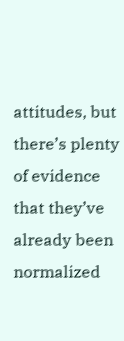attitudes, but there’s plenty of evidence that they’ve already been normalized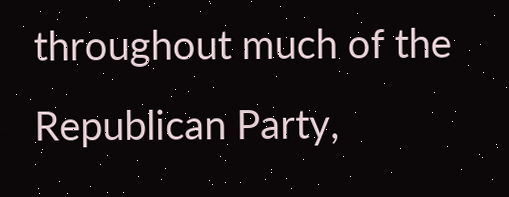throughout much of the Republican Party,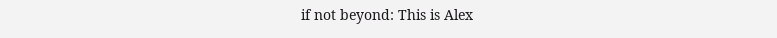if not beyond: This is Alex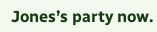Jones’s party now.